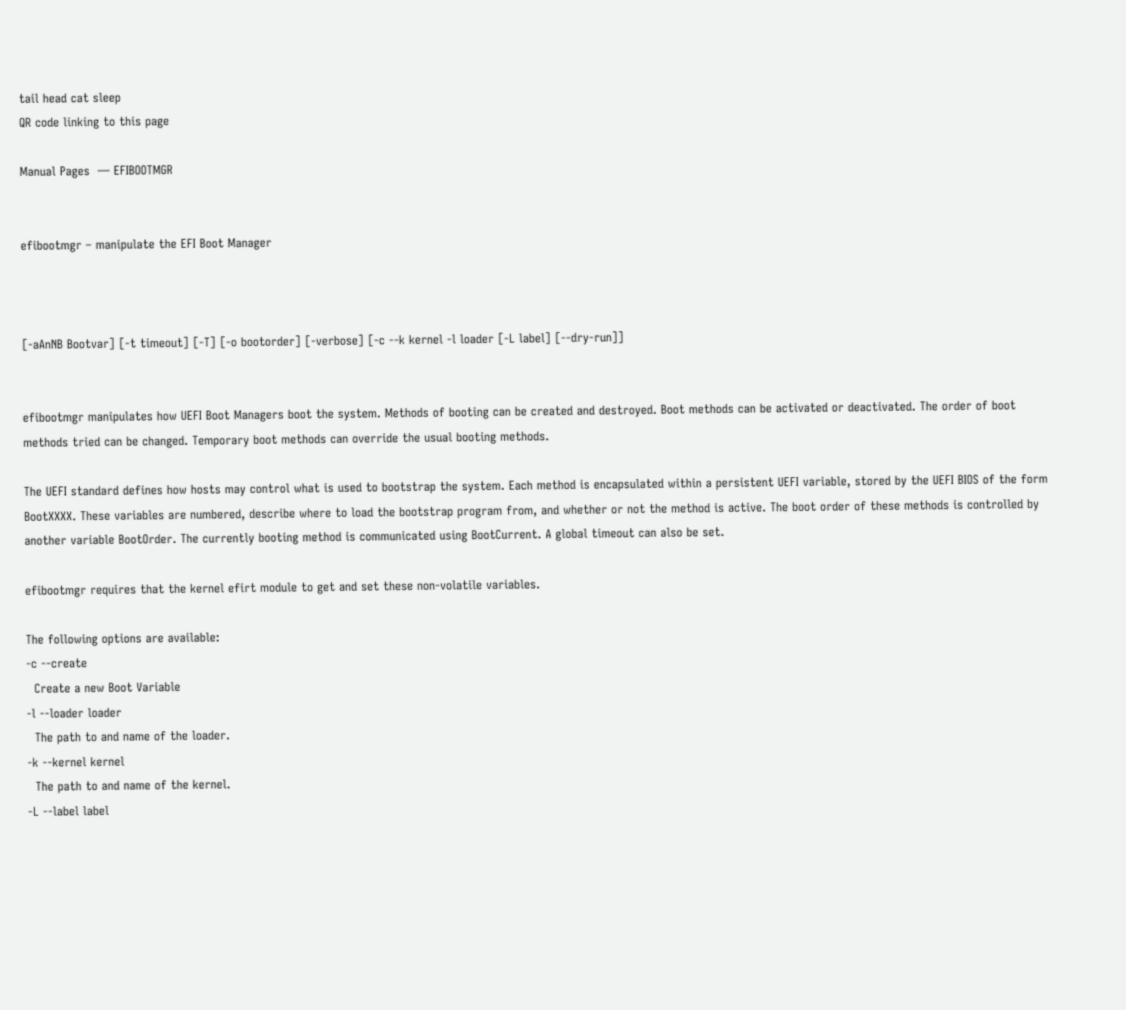tail head cat sleep
QR code linking to this page

Manual Pages  — EFIBOOTMGR


efibootmgr – manipulate the EFI Boot Manager



[-aAnNB Bootvar] [-t timeout] [-T] [-o bootorder] [-verbose] [-c --k kernel -l loader [-L label] [--dry-run]]


efibootmgr manipulates how UEFI Boot Managers boot the system. Methods of booting can be created and destroyed. Boot methods can be activated or deactivated. The order of boot methods tried can be changed. Temporary boot methods can override the usual booting methods.

The UEFI standard defines how hosts may control what is used to bootstrap the system. Each method is encapsulated within a persistent UEFI variable, stored by the UEFI BIOS of the form BootXXXX. These variables are numbered, describe where to load the bootstrap program from, and whether or not the method is active. The boot order of these methods is controlled by another variable BootOrder. The currently booting method is communicated using BootCurrent. A global timeout can also be set.

efibootmgr requires that the kernel efirt module to get and set these non-volatile variables.

The following options are available:
-c --create
  Create a new Boot Variable
-l --loader loader
  The path to and name of the loader.
-k --kernel kernel
  The path to and name of the kernel.
-L --label label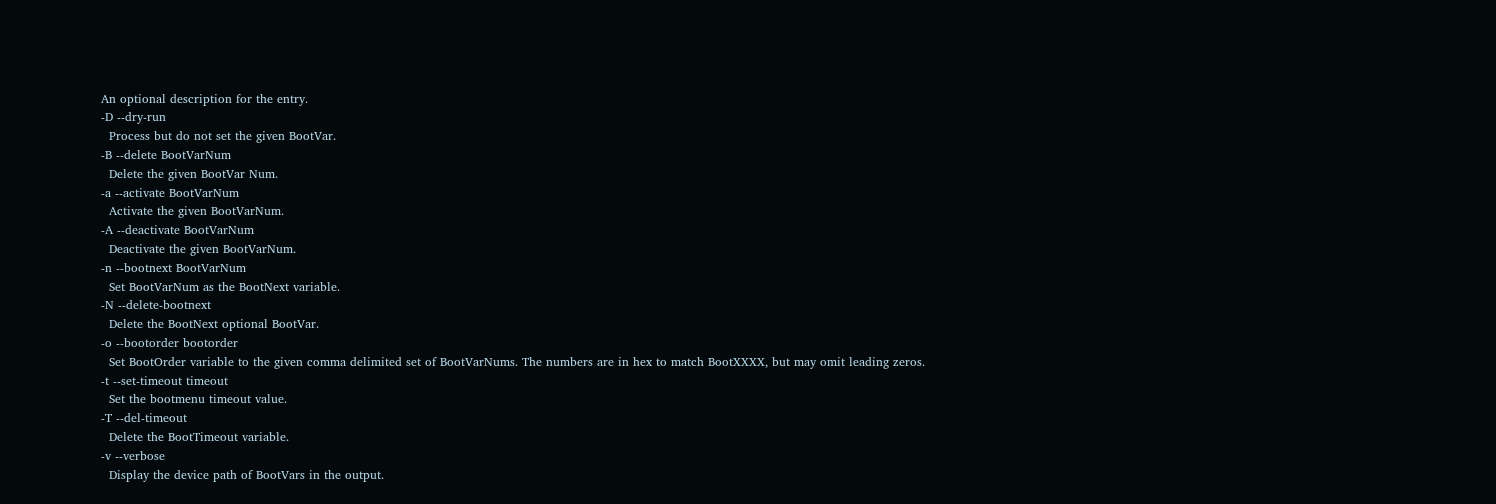An optional description for the entry.
-D --dry-run
  Process but do not set the given BootVar.
-B --delete BootVarNum
  Delete the given BootVar Num.
-a --activate BootVarNum
  Activate the given BootVarNum.
-A --deactivate BootVarNum
  Deactivate the given BootVarNum.
-n --bootnext BootVarNum
  Set BootVarNum as the BootNext variable.
-N --delete-bootnext
  Delete the BootNext optional BootVar.
-o --bootorder bootorder
  Set BootOrder variable to the given comma delimited set of BootVarNums. The numbers are in hex to match BootXXXX, but may omit leading zeros.
-t --set-timeout timeout
  Set the bootmenu timeout value.
-T --del-timeout
  Delete the BootTimeout variable.
-v --verbose
  Display the device path of BootVars in the output.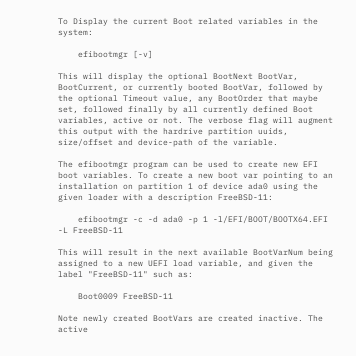To Display the current Boot related variables in the system:

    efibootmgr [-v]

This will display the optional BootNext BootVar, BootCurrent, or currently booted BootVar, followed by the optional Timeout value, any BootOrder that maybe set, followed finally by all currently defined Boot variables, active or not. The verbose flag will augment this output with the hardrive partition uuids, size/offset and device-path of the variable.

The efibootmgr program can be used to create new EFI boot variables. To create a new boot var pointing to an installation on partition 1 of device ada0 using the given loader with a description FreeBSD-11:

    efibootmgr -c -d ada0 -p 1 -l/EFI/BOOT/BOOTX64.EFI -L FreeBSD-11

This will result in the next available BootVarNum being assigned to a new UEFI load variable, and given the label "FreeBSD-11" such as:

    Boot0009 FreeBSD-11

Note newly created BootVars are created inactive. The active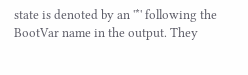state is denoted by an '*' following the BootVar name in the output. They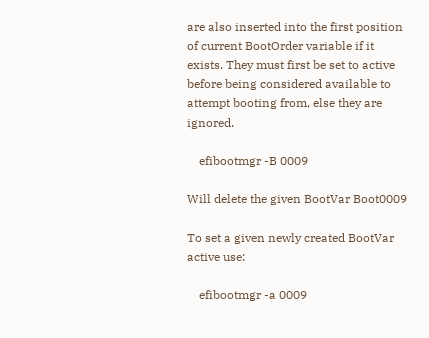are also inserted into the first position of current BootOrder variable if it exists. They must first be set to active before being considered available to attempt booting from, else they are ignored.

    efibootmgr -B 0009

Will delete the given BootVar Boot0009

To set a given newly created BootVar active use:

    efibootmgr -a 0009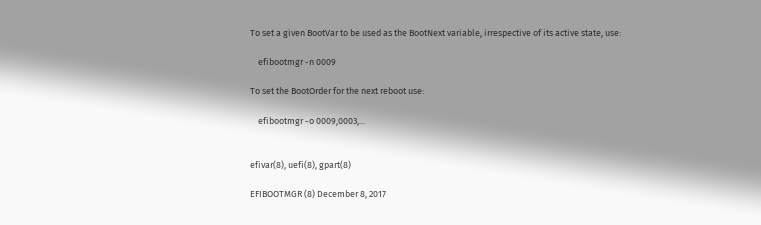To set a given BootVar to be used as the BootNext variable, irrespective of its active state, use:

    efibootmgr -n 0009

To set the BootOrder for the next reboot use:

    efibootmgr -o 0009,0003,...


efivar(8), uefi(8), gpart(8)

EFIBOOTMGR (8) December 8, 2017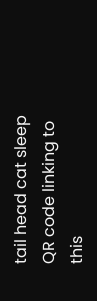tail head cat sleep
QR code linking to this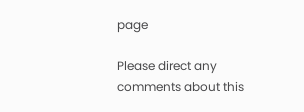page

Please direct any comments about this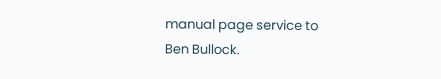manual page service to Ben Bullock.